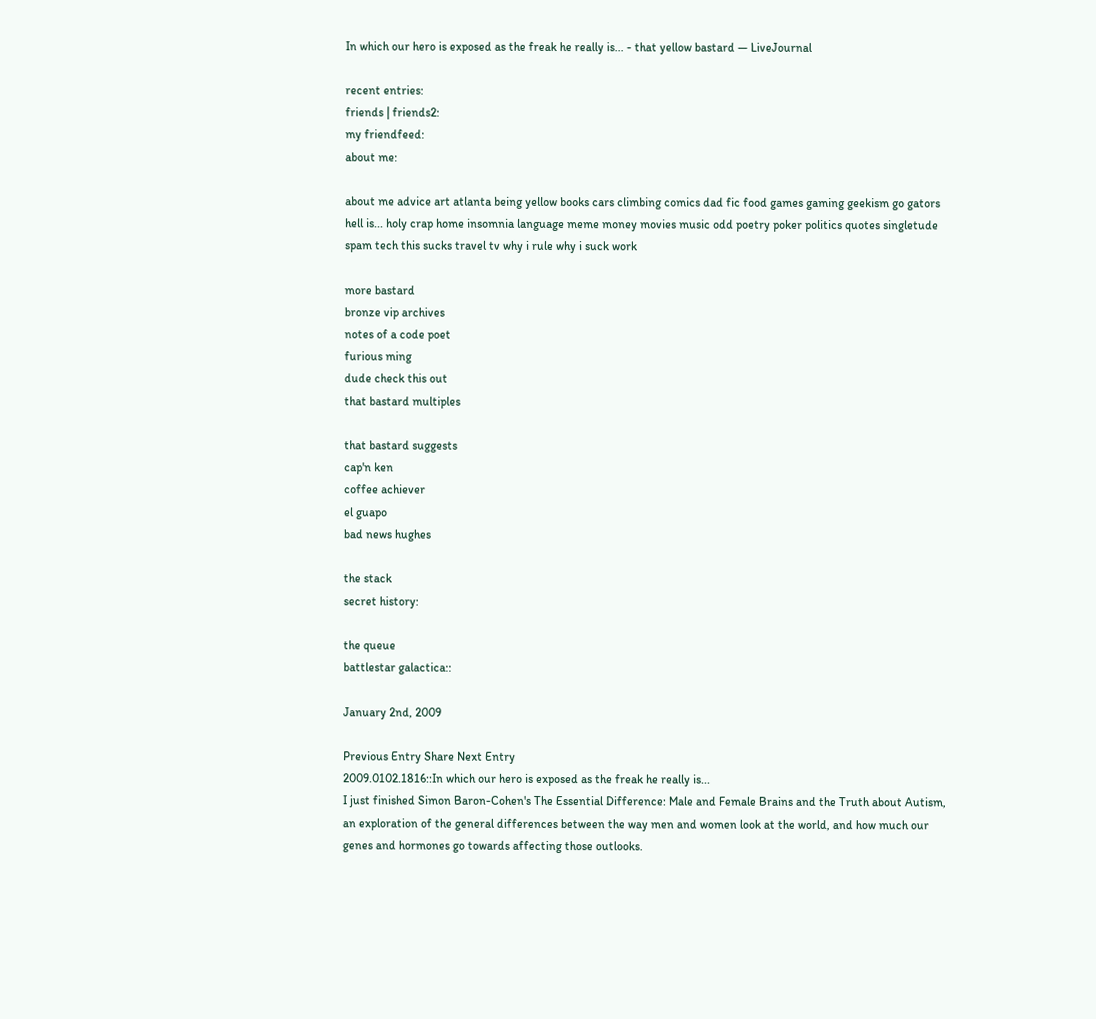In which our hero is exposed as the freak he really is... - that yellow bastard — LiveJournal

recent entries:
friends | friends2:
my friendfeed:
about me:

about me advice art atlanta being yellow books cars climbing comics dad fic food games gaming geekism go gators hell is... holy crap home insomnia language meme money movies music odd poetry poker politics quotes singletude spam tech this sucks travel tv why i rule why i suck work

more bastard
bronze vip archives
notes of a code poet
furious ming
dude check this out
that bastard multiples

that bastard suggests
cap'n ken
coffee achiever
el guapo
bad news hughes

the stack
secret history:

the queue
battlestar galactica::

January 2nd, 2009

Previous Entry Share Next Entry
2009.0102.1816::In which our hero is exposed as the freak he really is...
I just finished Simon Baron-Cohen's The Essential Difference: Male and Female Brains and the Truth about Autism, an exploration of the general differences between the way men and women look at the world, and how much our genes and hormones go towards affecting those outlooks.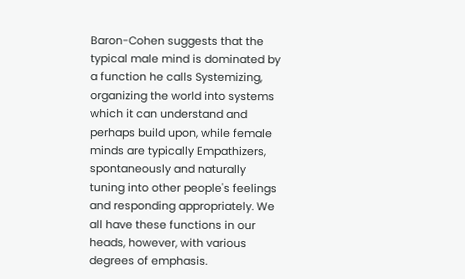Baron-Cohen suggests that the typical male mind is dominated by a function he calls Systemizing, organizing the world into systems which it can understand and perhaps build upon, while female minds are typically Empathizers, spontaneously and naturally tuning into other people's feelings and responding appropriately. We all have these functions in our heads, however, with various degrees of emphasis.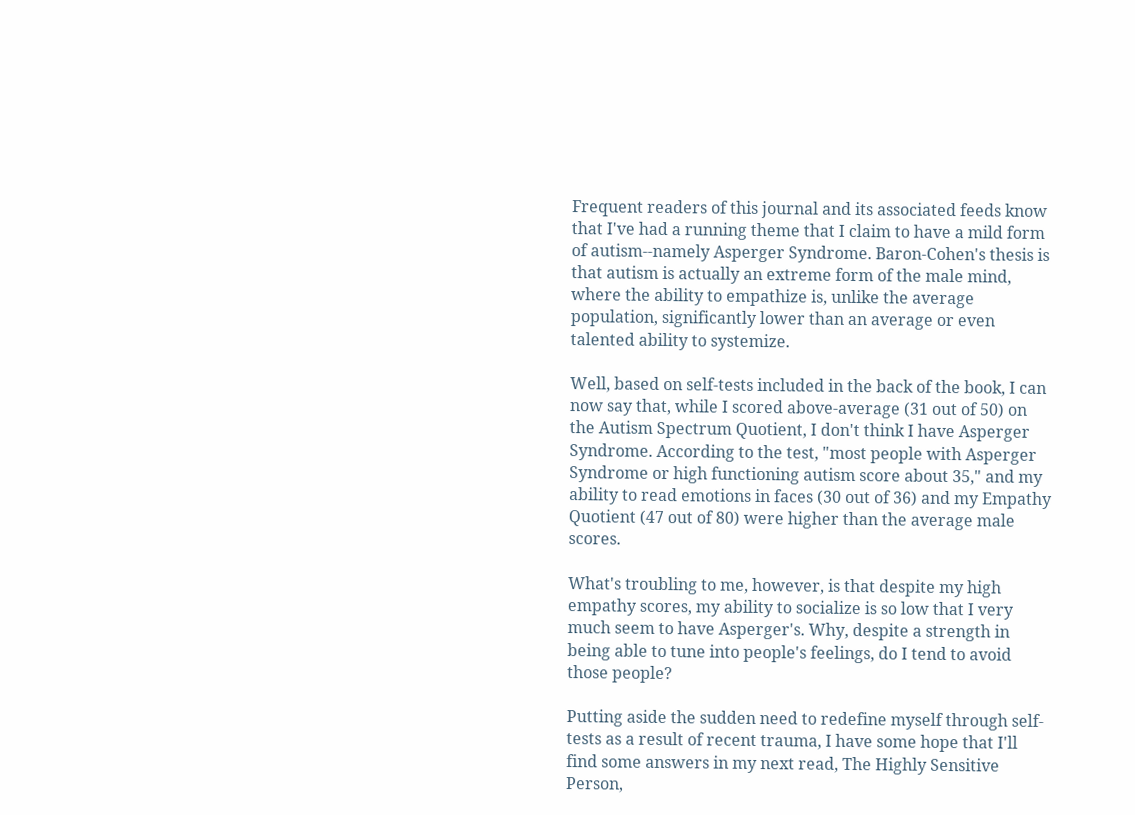Frequent readers of this journal and its associated feeds know that I've had a running theme that I claim to have a mild form of autism--namely Asperger Syndrome. Baron-Cohen's thesis is that autism is actually an extreme form of the male mind, where the ability to empathize is, unlike the average population, significantly lower than an average or even talented ability to systemize.

Well, based on self-tests included in the back of the book, I can now say that, while I scored above-average (31 out of 50) on the Autism Spectrum Quotient, I don't think I have Asperger Syndrome. According to the test, "most people with Asperger Syndrome or high functioning autism score about 35," and my ability to read emotions in faces (30 out of 36) and my Empathy Quotient (47 out of 80) were higher than the average male scores.

What's troubling to me, however, is that despite my high empathy scores, my ability to socialize is so low that I very much seem to have Asperger's. Why, despite a strength in being able to tune into people's feelings, do I tend to avoid those people?

Putting aside the sudden need to redefine myself through self-tests as a result of recent trauma, I have some hope that I'll find some answers in my next read, The Highly Sensitive Person,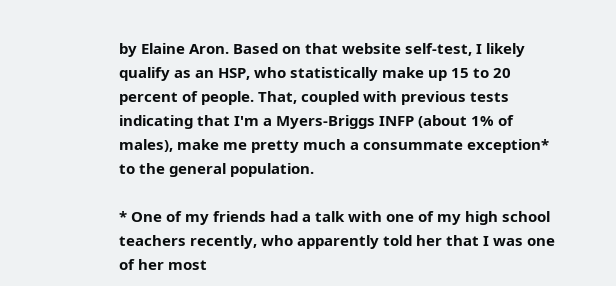by Elaine Aron. Based on that website self-test, I likely qualify as an HSP, who statistically make up 15 to 20 percent of people. That, coupled with previous tests indicating that I'm a Myers-Briggs INFP (about 1% of males), make me pretty much a consummate exception* to the general population.

* One of my friends had a talk with one of my high school teachers recently, who apparently told her that I was one of her most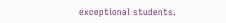exceptional students.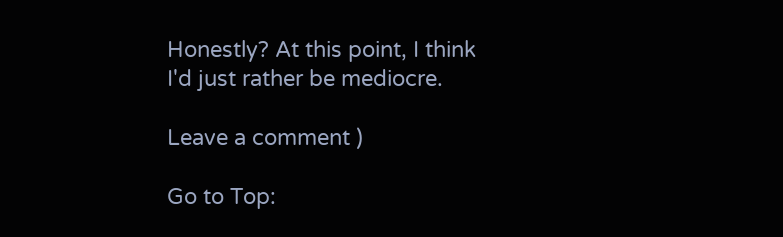Honestly? At this point, I think I'd just rather be mediocre.

Leave a comment )

Go to Top: